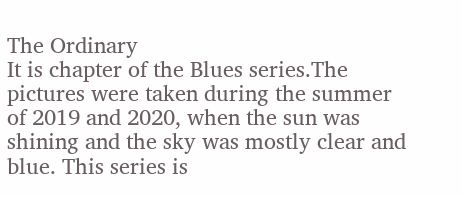The Ordinary
It is chapter of the Blues series.The pictures were taken during the summer of 2019 and 2020, when the sun was shining and the sky was mostly clear and blue. This series is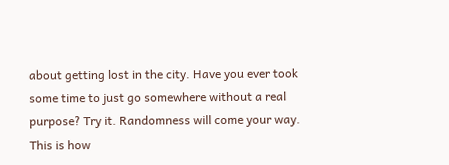about getting lost in the city. Have you ever took some time to just go somewhere without a real purpose? Try it. Randomness will come your way. This is how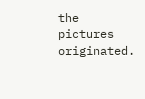the pictures originated.